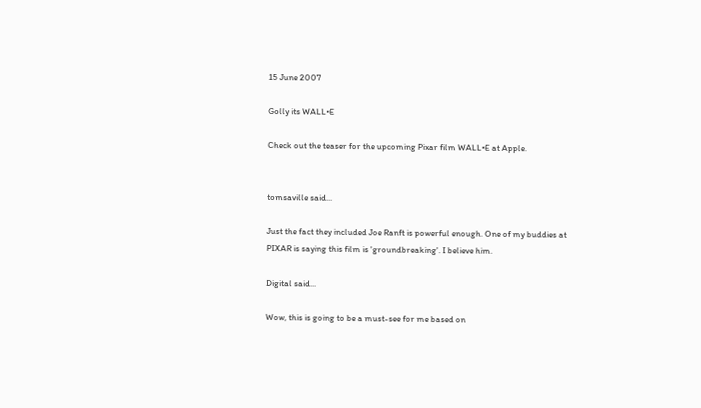15 June 2007

Golly its WALL•E

Check out the teaser for the upcoming Pixar film WALL•E at Apple.


tomsaville said...

Just the fact they included Joe Ranft is powerful enough. One of my buddies at PIXAR is saying this film is 'groundbreaking'. I believe him.

Digital said...

Wow, this is going to be a must-see for me based on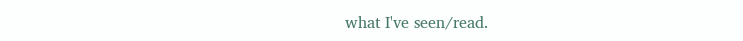what I've seen/read.